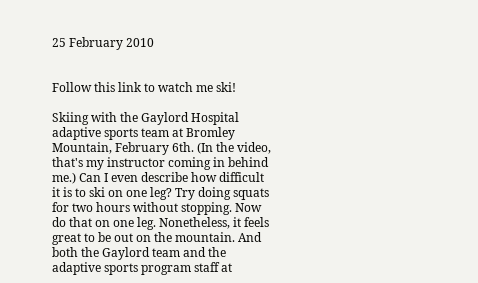25 February 2010


Follow this link to watch me ski!

Skiing with the Gaylord Hospital adaptive sports team at Bromley Mountain, February 6th. (In the video, that's my instructor coming in behind me.) Can I even describe how difficult it is to ski on one leg? Try doing squats for two hours without stopping. Now do that on one leg. Nonetheless, it feels great to be out on the mountain. And both the Gaylord team and the adaptive sports program staff at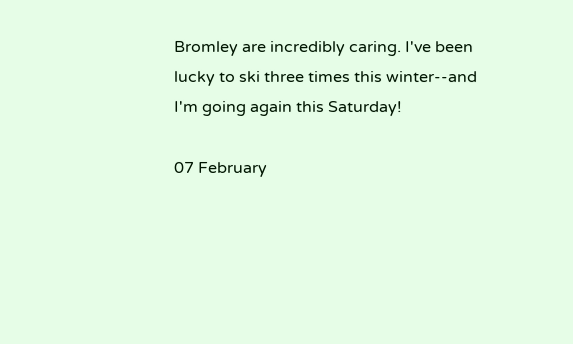Bromley are incredibly caring. I've been lucky to ski three times this winter--and I'm going again this Saturday!

07 February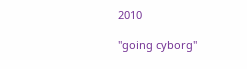2010

"going cyborg"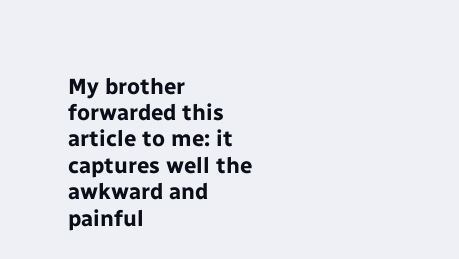My brother forwarded this article to me: it captures well the awkward and painful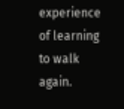experience of learning to walk again.